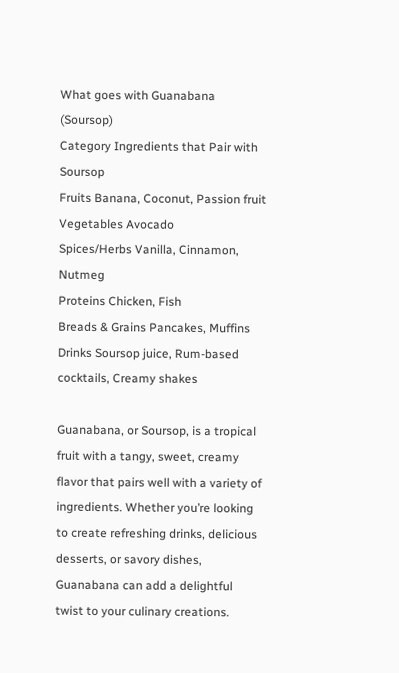What goes with Guanabana (Soursop)
Category Ingredients that Pair with Soursop
Fruits Banana, Coconut, Passion fruit
Vegetables Avocado
Spices/Herbs Vanilla, Cinnamon, Nutmeg
Proteins Chicken, Fish
Breads & Grains Pancakes, Muffins
Drinks Soursop juice, Rum-based cocktails, Creamy shakes

Guanabana, or Soursop, is a tropical fruit with a tangy, sweet, creamy flavor that pairs well with a variety of ingredients. Whether you’re looking to create refreshing drinks, delicious desserts, or savory dishes, Guanabana can add a delightful twist to your culinary creations.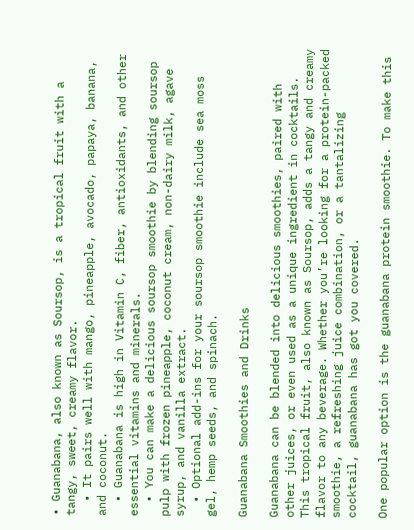• Guanabana, also known as Soursop, is a tropical fruit with a tangy, sweet, creamy flavor.
  • It pairs well with mango, pineapple, avocado, papaya, banana, and coconut.
  • Guanabana is high in Vitamin C, fiber, antioxidants, and other essential vitamins and minerals.
  • You can make a delicious soursop smoothie by blending soursop pulp with frozen pineapple, coconut cream, non-dairy milk, agave syrup, and vanilla extract.
  • Optional add-ins for your soursop smoothie include sea moss gel, hemp seeds, and spinach.

Guanabana Smoothies and Drinks

Guanabana can be blended into delicious smoothies, paired with other juices, or even used as a unique ingredient in cocktails. This tropical fruit, also known as Soursop, adds a tangy and creamy flavor to any beverage. Whether you’re looking for a protein-packed smoothie, a refreshing juice combination, or a tantalizing cocktail, guanabana has got you covered.

One popular option is the guanabana protein smoothie. To make this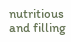nutritious and filling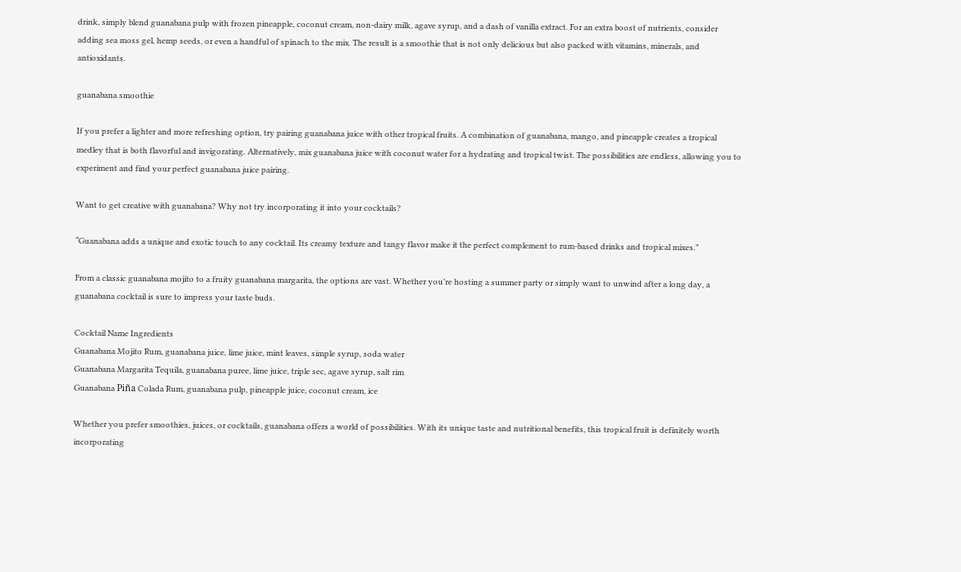drink, simply blend guanabana pulp with frozen pineapple, coconut cream, non-dairy milk, agave syrup, and a dash of vanilla extract. For an extra boost of nutrients, consider adding sea moss gel, hemp seeds, or even a handful of spinach to the mix. The result is a smoothie that is not only delicious but also packed with vitamins, minerals, and antioxidants.

guanabana smoothie

If you prefer a lighter and more refreshing option, try pairing guanabana juice with other tropical fruits. A combination of guanabana, mango, and pineapple creates a tropical medley that is both flavorful and invigorating. Alternatively, mix guanabana juice with coconut water for a hydrating and tropical twist. The possibilities are endless, allowing you to experiment and find your perfect guanabana juice pairing.

Want to get creative with guanabana? Why not try incorporating it into your cocktails?

“Guanabana adds a unique and exotic touch to any cocktail. Its creamy texture and tangy flavor make it the perfect complement to rum-based drinks and tropical mixes.”

From a classic guanabana mojito to a fruity guanabana margarita, the options are vast. Whether you’re hosting a summer party or simply want to unwind after a long day, a guanabana cocktail is sure to impress your taste buds.

Cocktail Name Ingredients
Guanabana Mojito Rum, guanabana juice, lime juice, mint leaves, simple syrup, soda water
Guanabana Margarita Tequila, guanabana puree, lime juice, triple sec, agave syrup, salt rim
Guanabana Piña Colada Rum, guanabana pulp, pineapple juice, coconut cream, ice

Whether you prefer smoothies, juices, or cocktails, guanabana offers a world of possibilities. With its unique taste and nutritional benefits, this tropical fruit is definitely worth incorporating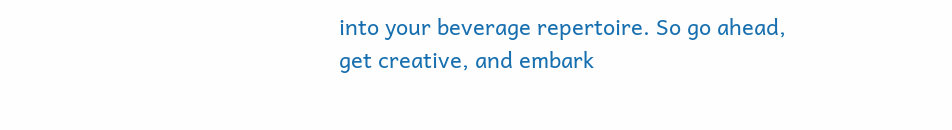into your beverage repertoire. So go ahead, get creative, and embark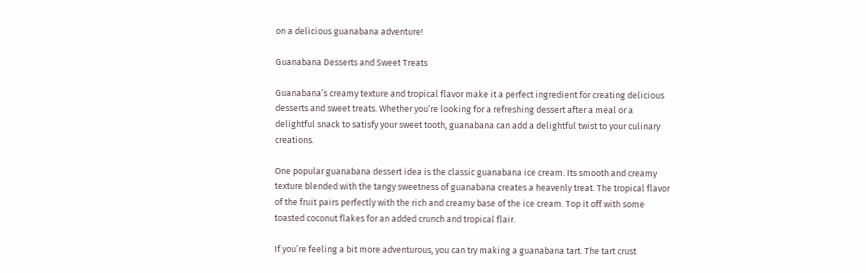on a delicious guanabana adventure!

Guanabana Desserts and Sweet Treats

Guanabana’s creamy texture and tropical flavor make it a perfect ingredient for creating delicious desserts and sweet treats. Whether you’re looking for a refreshing dessert after a meal or a delightful snack to satisfy your sweet tooth, guanabana can add a delightful twist to your culinary creations.

One popular guanabana dessert idea is the classic guanabana ice cream. Its smooth and creamy texture blended with the tangy sweetness of guanabana creates a heavenly treat. The tropical flavor of the fruit pairs perfectly with the rich and creamy base of the ice cream. Top it off with some toasted coconut flakes for an added crunch and tropical flair.

If you’re feeling a bit more adventurous, you can try making a guanabana tart. The tart crust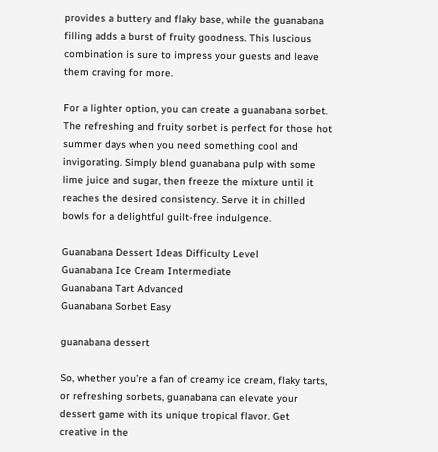provides a buttery and flaky base, while the guanabana filling adds a burst of fruity goodness. This luscious combination is sure to impress your guests and leave them craving for more.

For a lighter option, you can create a guanabana sorbet. The refreshing and fruity sorbet is perfect for those hot summer days when you need something cool and invigorating. Simply blend guanabana pulp with some lime juice and sugar, then freeze the mixture until it reaches the desired consistency. Serve it in chilled bowls for a delightful guilt-free indulgence.

Guanabana Dessert Ideas Difficulty Level
Guanabana Ice Cream Intermediate
Guanabana Tart Advanced
Guanabana Sorbet Easy

guanabana dessert

So, whether you’re a fan of creamy ice cream, flaky tarts, or refreshing sorbets, guanabana can elevate your dessert game with its unique tropical flavor. Get creative in the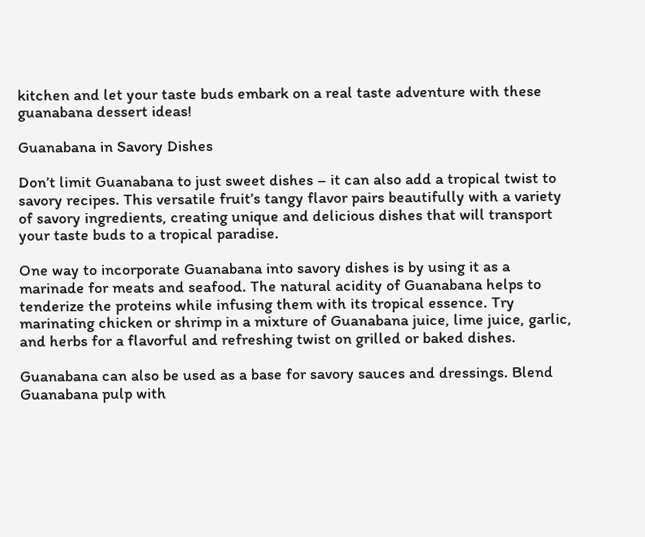kitchen and let your taste buds embark on a real taste adventure with these guanabana dessert ideas!

Guanabana in Savory Dishes

Don’t limit Guanabana to just sweet dishes – it can also add a tropical twist to savory recipes. This versatile fruit’s tangy flavor pairs beautifully with a variety of savory ingredients, creating unique and delicious dishes that will transport your taste buds to a tropical paradise.

One way to incorporate Guanabana into savory dishes is by using it as a marinade for meats and seafood. The natural acidity of Guanabana helps to tenderize the proteins while infusing them with its tropical essence. Try marinating chicken or shrimp in a mixture of Guanabana juice, lime juice, garlic, and herbs for a flavorful and refreshing twist on grilled or baked dishes.

Guanabana can also be used as a base for savory sauces and dressings. Blend Guanabana pulp with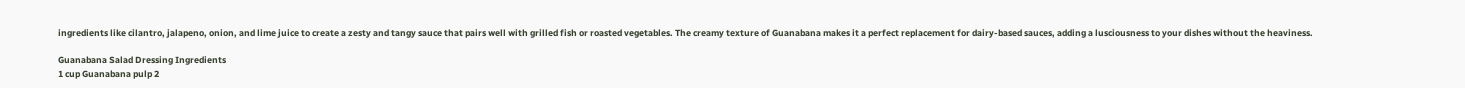ingredients like cilantro, jalapeno, onion, and lime juice to create a zesty and tangy sauce that pairs well with grilled fish or roasted vegetables. The creamy texture of Guanabana makes it a perfect replacement for dairy-based sauces, adding a lusciousness to your dishes without the heaviness.

Guanabana Salad Dressing Ingredients
1 cup Guanabana pulp 2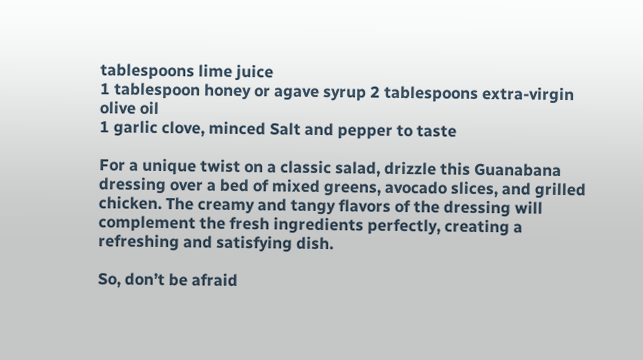tablespoons lime juice
1 tablespoon honey or agave syrup 2 tablespoons extra-virgin olive oil
1 garlic clove, minced Salt and pepper to taste

For a unique twist on a classic salad, drizzle this Guanabana dressing over a bed of mixed greens, avocado slices, and grilled chicken. The creamy and tangy flavors of the dressing will complement the fresh ingredients perfectly, creating a refreshing and satisfying dish.

So, don’t be afraid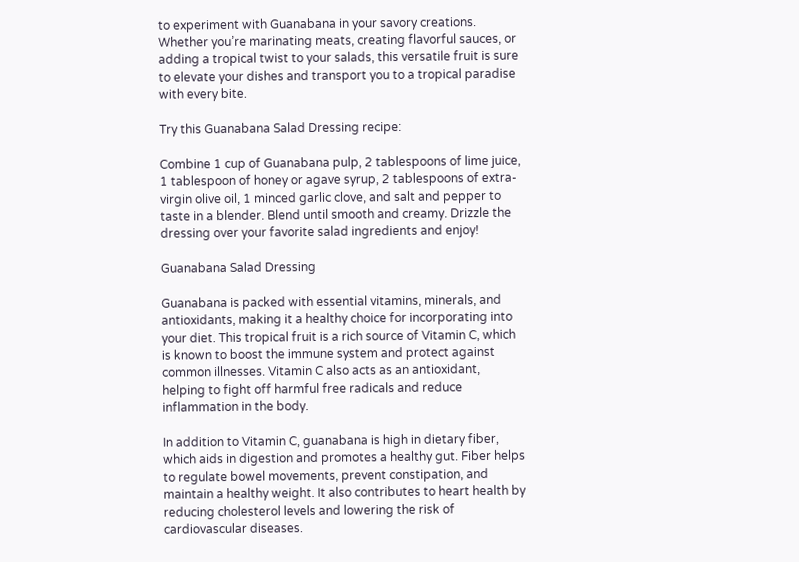to experiment with Guanabana in your savory creations. Whether you’re marinating meats, creating flavorful sauces, or adding a tropical twist to your salads, this versatile fruit is sure to elevate your dishes and transport you to a tropical paradise with every bite.

Try this Guanabana Salad Dressing recipe:

Combine 1 cup of Guanabana pulp, 2 tablespoons of lime juice, 1 tablespoon of honey or agave syrup, 2 tablespoons of extra-virgin olive oil, 1 minced garlic clove, and salt and pepper to taste in a blender. Blend until smooth and creamy. Drizzle the dressing over your favorite salad ingredients and enjoy!

Guanabana Salad Dressing

Guanabana is packed with essential vitamins, minerals, and antioxidants, making it a healthy choice for incorporating into your diet. This tropical fruit is a rich source of Vitamin C, which is known to boost the immune system and protect against common illnesses. Vitamin C also acts as an antioxidant, helping to fight off harmful free radicals and reduce inflammation in the body.

In addition to Vitamin C, guanabana is high in dietary fiber, which aids in digestion and promotes a healthy gut. Fiber helps to regulate bowel movements, prevent constipation, and maintain a healthy weight. It also contributes to heart health by reducing cholesterol levels and lowering the risk of cardiovascular diseases.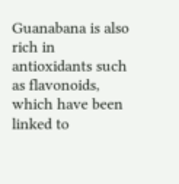Guanabana is also rich in antioxidants such as flavonoids, which have been linked to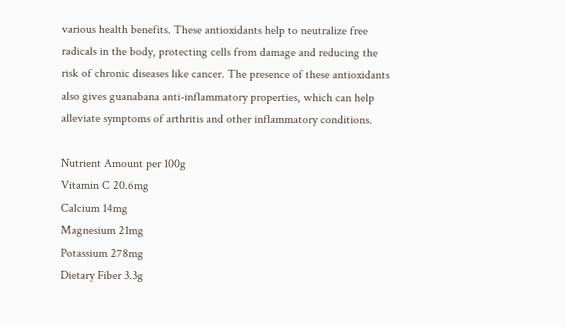various health benefits. These antioxidants help to neutralize free radicals in the body, protecting cells from damage and reducing the risk of chronic diseases like cancer. The presence of these antioxidants also gives guanabana anti-inflammatory properties, which can help alleviate symptoms of arthritis and other inflammatory conditions.

Nutrient Amount per 100g
Vitamin C 20.6mg
Calcium 14mg
Magnesium 21mg
Potassium 278mg
Dietary Fiber 3.3g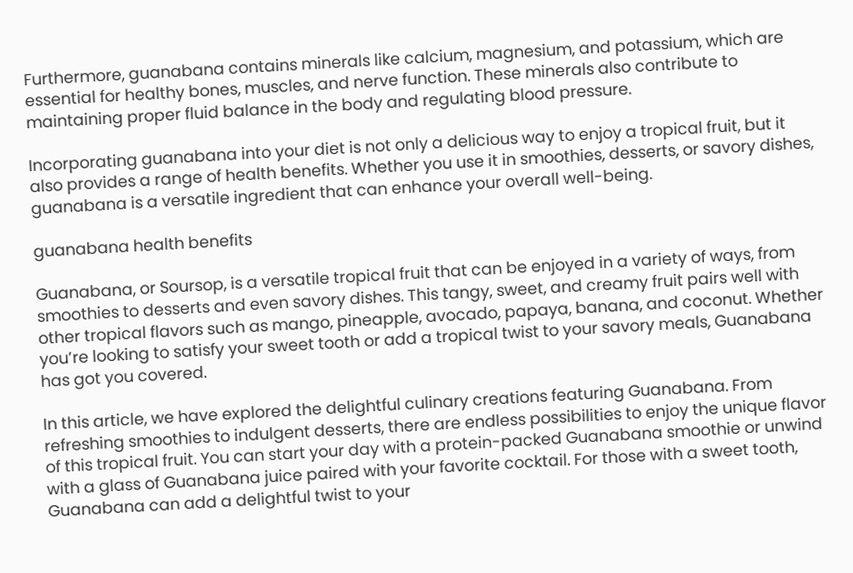Furthermore, guanabana contains minerals like calcium, magnesium, and potassium, which are essential for healthy bones, muscles, and nerve function. These minerals also contribute to maintaining proper fluid balance in the body and regulating blood pressure.

Incorporating guanabana into your diet is not only a delicious way to enjoy a tropical fruit, but it also provides a range of health benefits. Whether you use it in smoothies, desserts, or savory dishes, guanabana is a versatile ingredient that can enhance your overall well-being.

guanabana health benefits

Guanabana, or Soursop, is a versatile tropical fruit that can be enjoyed in a variety of ways, from smoothies to desserts and even savory dishes. This tangy, sweet, and creamy fruit pairs well with other tropical flavors such as mango, pineapple, avocado, papaya, banana, and coconut. Whether you’re looking to satisfy your sweet tooth or add a tropical twist to your savory meals, Guanabana has got you covered.

In this article, we have explored the delightful culinary creations featuring Guanabana. From refreshing smoothies to indulgent desserts, there are endless possibilities to enjoy the unique flavor of this tropical fruit. You can start your day with a protein-packed Guanabana smoothie or unwind with a glass of Guanabana juice paired with your favorite cocktail. For those with a sweet tooth, Guanabana can add a delightful twist to your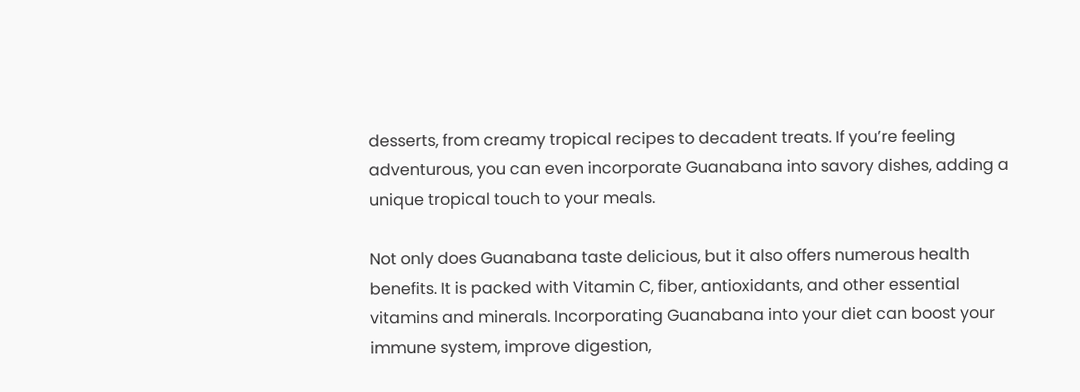desserts, from creamy tropical recipes to decadent treats. If you’re feeling adventurous, you can even incorporate Guanabana into savory dishes, adding a unique tropical touch to your meals.

Not only does Guanabana taste delicious, but it also offers numerous health benefits. It is packed with Vitamin C, fiber, antioxidants, and other essential vitamins and minerals. Incorporating Guanabana into your diet can boost your immune system, improve digestion,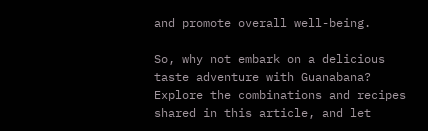and promote overall well-being.

So, why not embark on a delicious taste adventure with Guanabana? Explore the combinations and recipes shared in this article, and let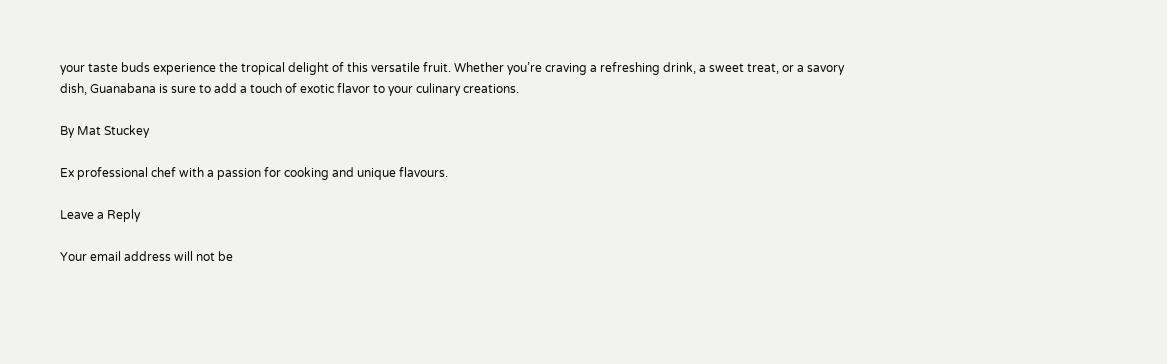your taste buds experience the tropical delight of this versatile fruit. Whether you’re craving a refreshing drink, a sweet treat, or a savory dish, Guanabana is sure to add a touch of exotic flavor to your culinary creations.

By Mat Stuckey

Ex professional chef with a passion for cooking and unique flavours.

Leave a Reply

Your email address will not be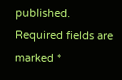published. Required fields are marked *